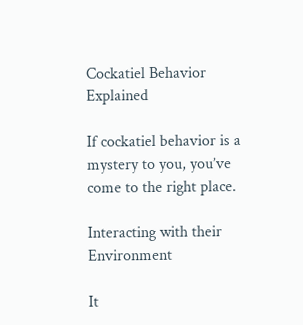Cockatiel Behavior Explained

If cockatiel behavior is a mystery to you, you’ve come to the right place.

Interacting with their Environment

It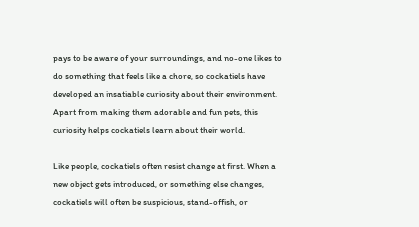pays to be aware of your surroundings, and no-one likes to do something that feels like a chore, so cockatiels have developed an insatiable curiosity about their environment. Apart from making them adorable and fun pets, this curiosity helps cockatiels learn about their world.

Like people, cockatiels often resist change at first. When a new object gets introduced, or something else changes, cockatiels will often be suspicious, stand-offish, or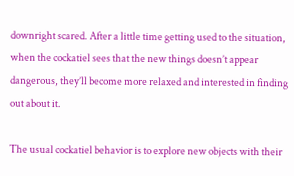downright scared. After a little time getting used to the situation, when the cockatiel sees that the new things doesn’t appear dangerous, they’ll become more relaxed and interested in finding out about it.

The usual cockatiel behavior is to explore new objects with their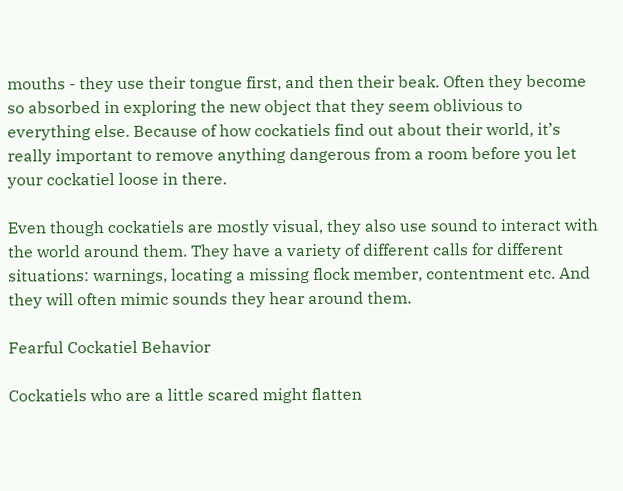mouths - they use their tongue first, and then their beak. Often they become so absorbed in exploring the new object that they seem oblivious to everything else. Because of how cockatiels find out about their world, it’s really important to remove anything dangerous from a room before you let your cockatiel loose in there.

Even though cockatiels are mostly visual, they also use sound to interact with the world around them. They have a variety of different calls for different situations: warnings, locating a missing flock member, contentment etc. And they will often mimic sounds they hear around them.

Fearful Cockatiel Behavior

Cockatiels who are a little scared might flatten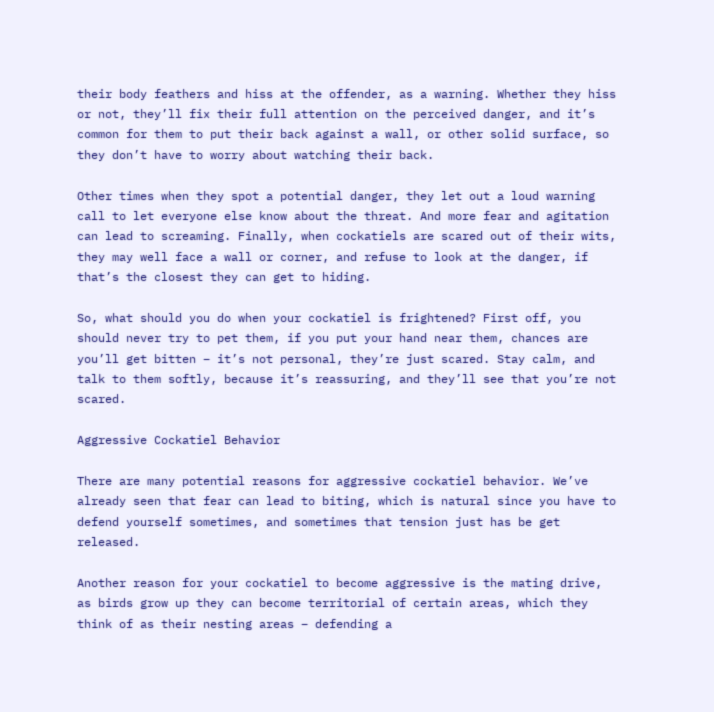their body feathers and hiss at the offender, as a warning. Whether they hiss or not, they’ll fix their full attention on the perceived danger, and it’s common for them to put their back against a wall, or other solid surface, so they don’t have to worry about watching their back.

Other times when they spot a potential danger, they let out a loud warning call to let everyone else know about the threat. And more fear and agitation can lead to screaming. Finally, when cockatiels are scared out of their wits, they may well face a wall or corner, and refuse to look at the danger, if that’s the closest they can get to hiding.

So, what should you do when your cockatiel is frightened? First off, you should never try to pet them, if you put your hand near them, chances are you’ll get bitten – it’s not personal, they’re just scared. Stay calm, and talk to them softly, because it’s reassuring, and they’ll see that you’re not scared.

Aggressive Cockatiel Behavior

There are many potential reasons for aggressive cockatiel behavior. We’ve already seen that fear can lead to biting, which is natural since you have to defend yourself sometimes, and sometimes that tension just has be get released.

Another reason for your cockatiel to become aggressive is the mating drive, as birds grow up they can become territorial of certain areas, which they think of as their nesting areas – defending a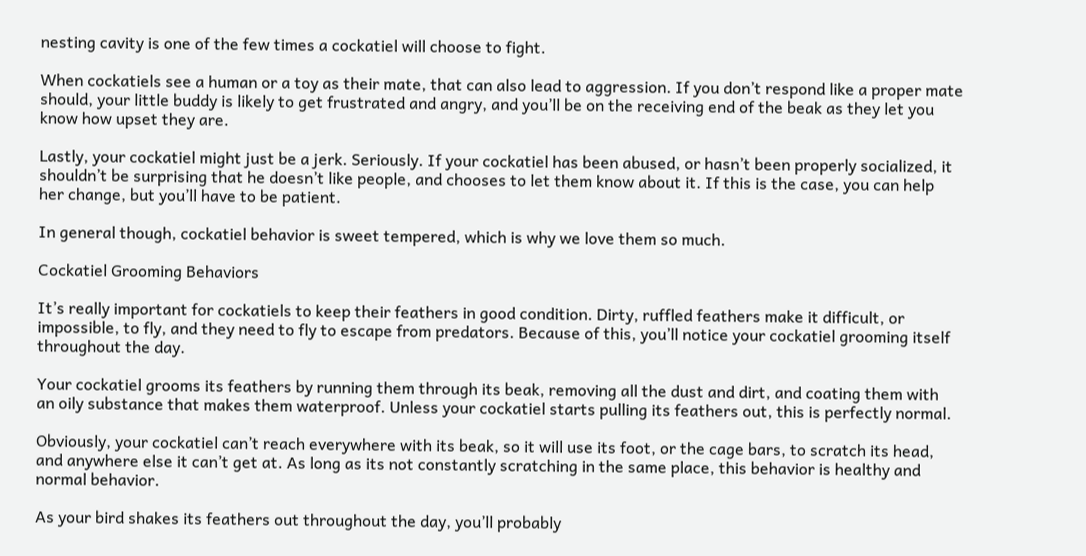nesting cavity is one of the few times a cockatiel will choose to fight.

When cockatiels see a human or a toy as their mate, that can also lead to aggression. If you don’t respond like a proper mate should, your little buddy is likely to get frustrated and angry, and you’ll be on the receiving end of the beak as they let you know how upset they are.

Lastly, your cockatiel might just be a jerk. Seriously. If your cockatiel has been abused, or hasn’t been properly socialized, it shouldn’t be surprising that he doesn’t like people, and chooses to let them know about it. If this is the case, you can help her change, but you’ll have to be patient.

In general though, cockatiel behavior is sweet tempered, which is why we love them so much.

Cockatiel Grooming Behaviors

It’s really important for cockatiels to keep their feathers in good condition. Dirty, ruffled feathers make it difficult, or impossible, to fly, and they need to fly to escape from predators. Because of this, you’ll notice your cockatiel grooming itself throughout the day.

Your cockatiel grooms its feathers by running them through its beak, removing all the dust and dirt, and coating them with an oily substance that makes them waterproof. Unless your cockatiel starts pulling its feathers out, this is perfectly normal.

Obviously, your cockatiel can’t reach everywhere with its beak, so it will use its foot, or the cage bars, to scratch its head, and anywhere else it can’t get at. As long as its not constantly scratching in the same place, this behavior is healthy and normal behavior.

As your bird shakes its feathers out throughout the day, you’ll probably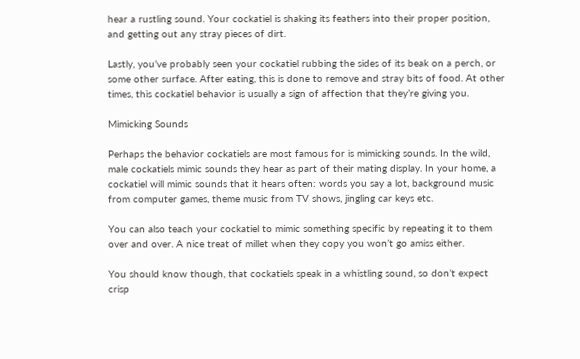hear a rustling sound. Your cockatiel is shaking its feathers into their proper position, and getting out any stray pieces of dirt.

Lastly, you’ve probably seen your cockatiel rubbing the sides of its beak on a perch, or some other surface. After eating, this is done to remove and stray bits of food. At other times, this cockatiel behavior is usually a sign of affection that they’re giving you.

Mimicking Sounds

Perhaps the behavior cockatiels are most famous for is mimicking sounds. In the wild, male cockatiels mimic sounds they hear as part of their mating display. In your home, a cockatiel will mimic sounds that it hears often: words you say a lot, background music from computer games, theme music from TV shows, jingling car keys etc.

You can also teach your cockatiel to mimic something specific by repeating it to them over and over. A nice treat of millet when they copy you won’t go amiss either.

You should know though, that cockatiels speak in a whistling sound, so don’t expect crisp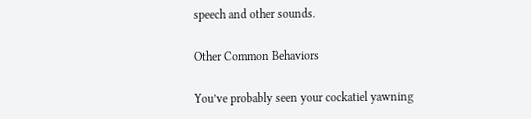speech and other sounds.

Other Common Behaviors

You’ve probably seen your cockatiel yawning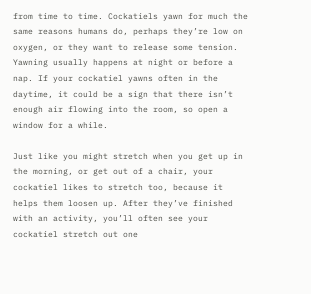from time to time. Cockatiels yawn for much the same reasons humans do, perhaps they’re low on oxygen, or they want to release some tension. Yawning usually happens at night or before a nap. If your cockatiel yawns often in the daytime, it could be a sign that there isn’t enough air flowing into the room, so open a window for a while.

Just like you might stretch when you get up in the morning, or get out of a chair, your cockatiel likes to stretch too, because it helps them loosen up. After they’ve finished with an activity, you’ll often see your cockatiel stretch out one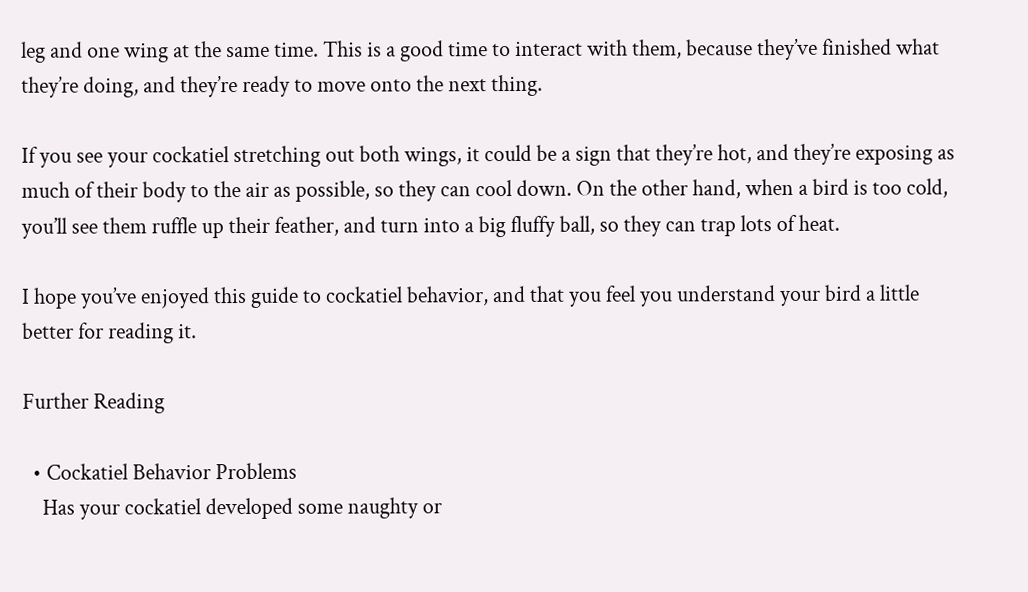leg and one wing at the same time. This is a good time to interact with them, because they’ve finished what they’re doing, and they’re ready to move onto the next thing.

If you see your cockatiel stretching out both wings, it could be a sign that they’re hot, and they’re exposing as much of their body to the air as possible, so they can cool down. On the other hand, when a bird is too cold, you’ll see them ruffle up their feather, and turn into a big fluffy ball, so they can trap lots of heat.

I hope you’ve enjoyed this guide to cockatiel behavior, and that you feel you understand your bird a little better for reading it.

Further Reading

  • Cockatiel Behavior Problems
    Has your cockatiel developed some naughty or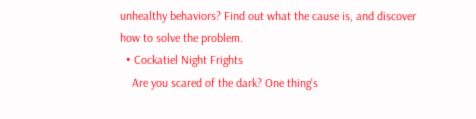unhealthy behaviors? Find out what the cause is, and discover how to solve the problem.
  • Cockatiel Night Frights
    Are you scared of the dark? One thing's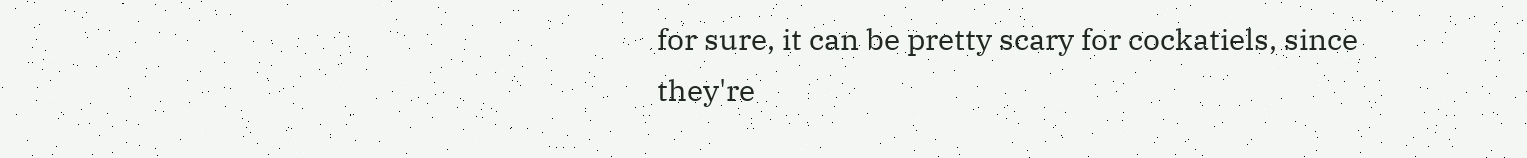for sure, it can be pretty scary for cockatiels, since they're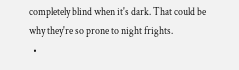completely blind when it's dark. That could be why they're so prone to night frights.
  •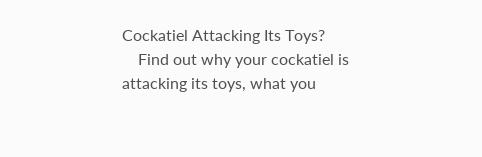Cockatiel Attacking Its Toys?
    Find out why your cockatiel is attacking its toys, what you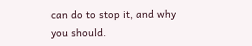can do to stop it, and why you should.